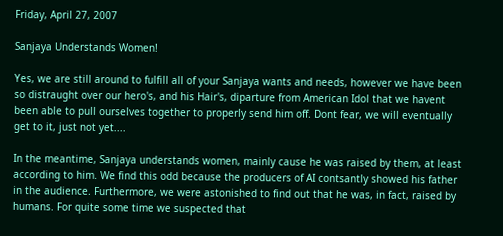Friday, April 27, 2007

Sanjaya Understands Women!

Yes, we are still around to fulfill all of your Sanjaya wants and needs, however we have been so distraught over our hero's, and his Hair's, diparture from American Idol that we havent been able to pull ourselves together to properly send him off. Dont fear, we will eventually get to it, just not yet....

In the meantime, Sanjaya understands women, mainly cause he was raised by them, at least according to him. We find this odd because the producers of AI contsantly showed his father in the audience. Furthermore, we were astonished to find out that he was, in fact, raised by humans. For quite some time we suspected that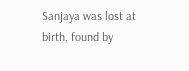Sanjaya was lost at birth, found by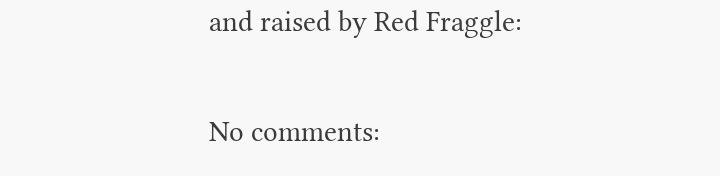and raised by Red Fraggle:

No comments: